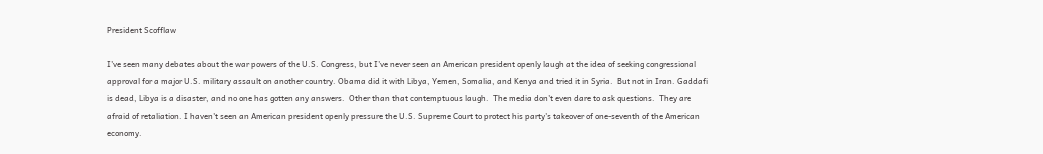President Scofflaw

I've seen many debates about the war powers of the U.S. Congress, but I've never seen an American president openly laugh at the idea of seeking congressional approval for a major U.S. military assault on another country. Obama did it with Libya, Yemen, Somalia, and Kenya and tried it in Syria.  But not in Iran. Gaddafi is dead, Libya is a disaster, and no one has gotten any answers.  Other than that contemptuous laugh.  The media don't even dare to ask questions.  They are afraid of retaliation. I haven't seen an American president openly pressure the U.S. Supreme Court to protect his party's takeover of one-seventh of the American economy.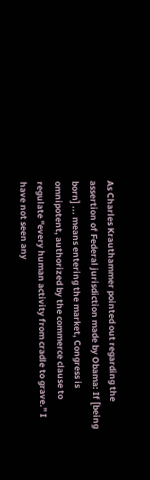As Charles Krauthammer pointed out regarding the assertion of Federal jurisdiction made by Obama: If [being born] ... means entering the market, Congress is omnipotent, authorized by the commerce clause to regulate "every human activity from cradle to grave." I have not seen any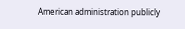American administration publicly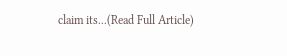claim its...(Read Full Article)